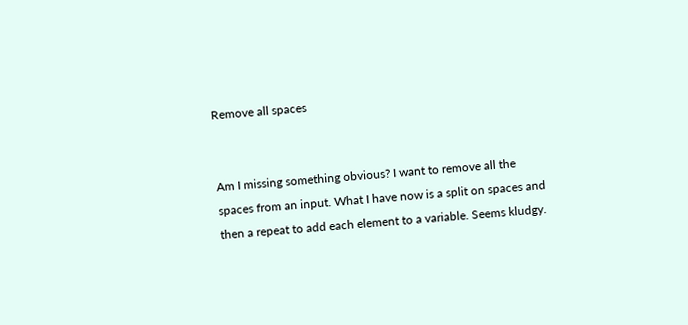Remove all spaces


Am I missing something obvious? I want to remove all the spaces from an input. What I have now is a split on spaces and then a repeat to add each element to a variable. Seems kludgy.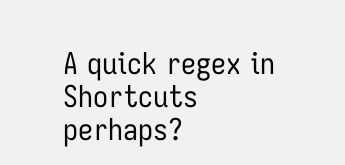A quick regex in Shortcuts perhaps?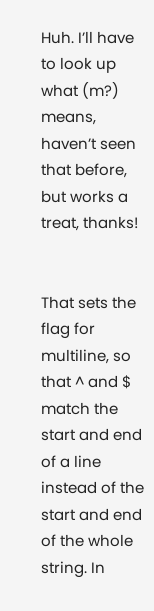Huh. I’ll have to look up what (m?) means, haven’t seen that before, but works a treat, thanks!


That sets the flag for multiline, so that ^ and $ match the start and end of a line instead of the start and end of the whole string. In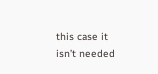this case it isn’t needed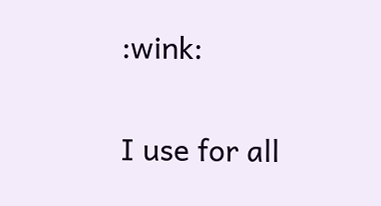:wink:

I use for all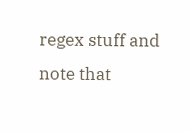regex stuff and note that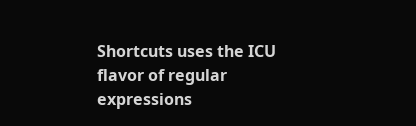Shortcuts uses the ICU flavor of regular expressions